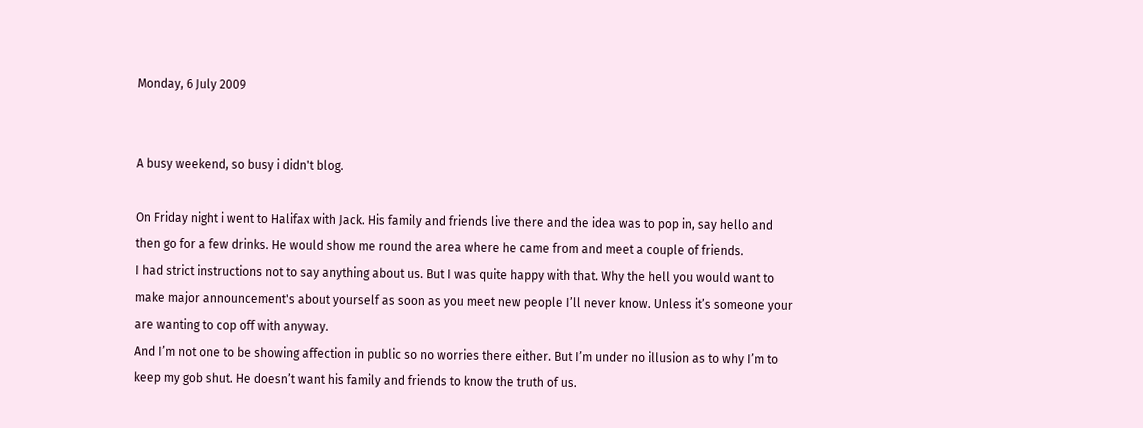Monday, 6 July 2009


A busy weekend, so busy i didn't blog.

On Friday night i went to Halifax with Jack. His family and friends live there and the idea was to pop in, say hello and then go for a few drinks. He would show me round the area where he came from and meet a couple of friends.
I had strict instructions not to say anything about us. But I was quite happy with that. Why the hell you would want to make major announcement's about yourself as soon as you meet new people I’ll never know. Unless it’s someone your are wanting to cop off with anyway.
And I’m not one to be showing affection in public so no worries there either. But I’m under no illusion as to why I’m to keep my gob shut. He doesn’t want his family and friends to know the truth of us.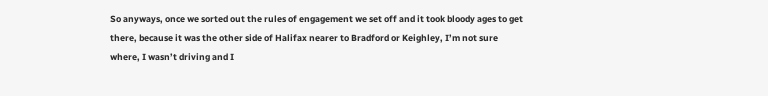So anyways, once we sorted out the rules of engagement we set off and it took bloody ages to get there, because it was the other side of Halifax nearer to Bradford or Keighley, I’m not sure where, I wasn’t driving and I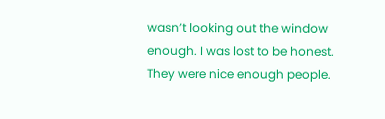wasn’t looking out the window enough. I was lost to be honest.
They were nice enough people.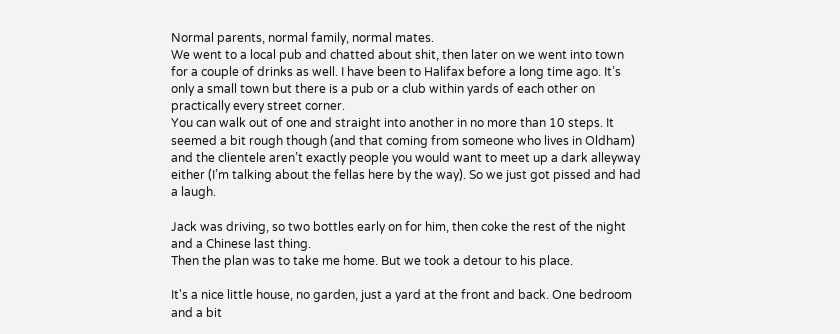Normal parents, normal family, normal mates.
We went to a local pub and chatted about shit, then later on we went into town for a couple of drinks as well. I have been to Halifax before a long time ago. It’s only a small town but there is a pub or a club within yards of each other on practically every street corner.
You can walk out of one and straight into another in no more than 10 steps. It seemed a bit rough though (and that coming from someone who lives in Oldham) and the clientele aren’t exactly people you would want to meet up a dark alleyway either (I’m talking about the fellas here by the way). So we just got pissed and had a laugh.

Jack was driving, so two bottles early on for him, then coke the rest of the night and a Chinese last thing.
Then the plan was to take me home. But we took a detour to his place.

It's a nice little house, no garden, just a yard at the front and back. One bedroom and a bit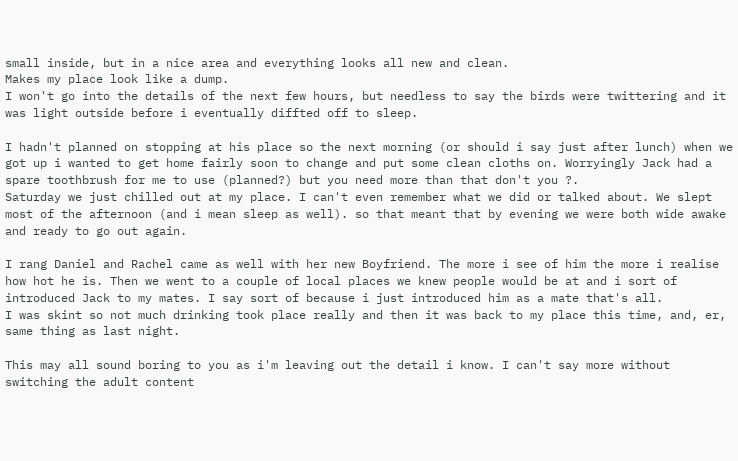small inside, but in a nice area and everything looks all new and clean.
Makes my place look like a dump.
I won't go into the details of the next few hours, but needless to say the birds were twittering and it was light outside before i eventually diffted off to sleep.

I hadn't planned on stopping at his place so the next morning (or should i say just after lunch) when we got up i wanted to get home fairly soon to change and put some clean cloths on. Worryingly Jack had a spare toothbrush for me to use (planned?) but you need more than that don't you ?.
Saturday we just chilled out at my place. I can't even remember what we did or talked about. We slept most of the afternoon (and i mean sleep as well). so that meant that by evening we were both wide awake and ready to go out again.

I rang Daniel and Rachel came as well with her new Boyfriend. The more i see of him the more i realise how hot he is. Then we went to a couple of local places we knew people would be at and i sort of introduced Jack to my mates. I say sort of because i just introduced him as a mate that's all.
I was skint so not much drinking took place really and then it was back to my place this time, and, er, same thing as last night.

This may all sound boring to you as i'm leaving out the detail i know. I can't say more without switching the adult content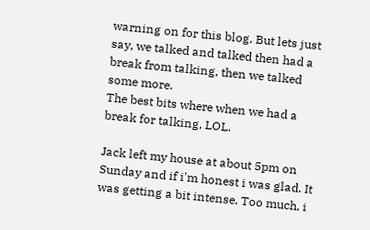warning on for this blog. But lets just say, we talked and talked then had a break from talking, then we talked some more.
The best bits where when we had a break for talking, LOL.

Jack left my house at about 5pm on Sunday and if i'm honest i was glad. It was getting a bit intense. Too much, i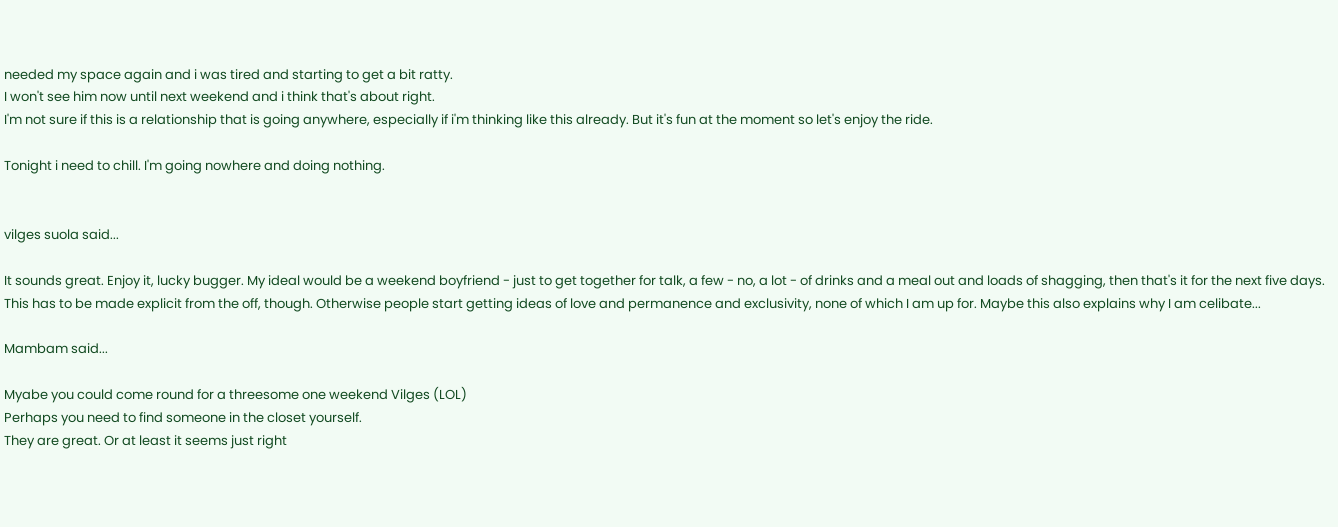needed my space again and i was tired and starting to get a bit ratty.
I won't see him now until next weekend and i think that's about right.
I'm not sure if this is a relationship that is going anywhere, especially if i'm thinking like this already. But it's fun at the moment so let's enjoy the ride.

Tonight i need to chill. I'm going nowhere and doing nothing.


vilges suola said...

It sounds great. Enjoy it, lucky bugger. My ideal would be a weekend boyfriend - just to get together for talk, a few - no, a lot - of drinks and a meal out and loads of shagging, then that's it for the next five days. This has to be made explicit from the off, though. Otherwise people start getting ideas of love and permanence and exclusivity, none of which I am up for. Maybe this also explains why I am celibate...

Mambam said...

Myabe you could come round for a threesome one weekend Vilges (LOL)
Perhaps you need to find someone in the closet yourself.
They are great. Or at least it seems just right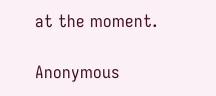at the moment.

Anonymous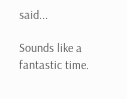said...

Sounds like a fantastic time.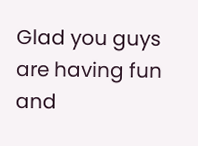Glad you guys are having fun and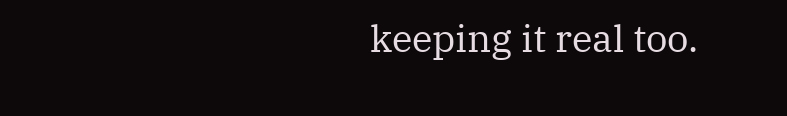keeping it real too.